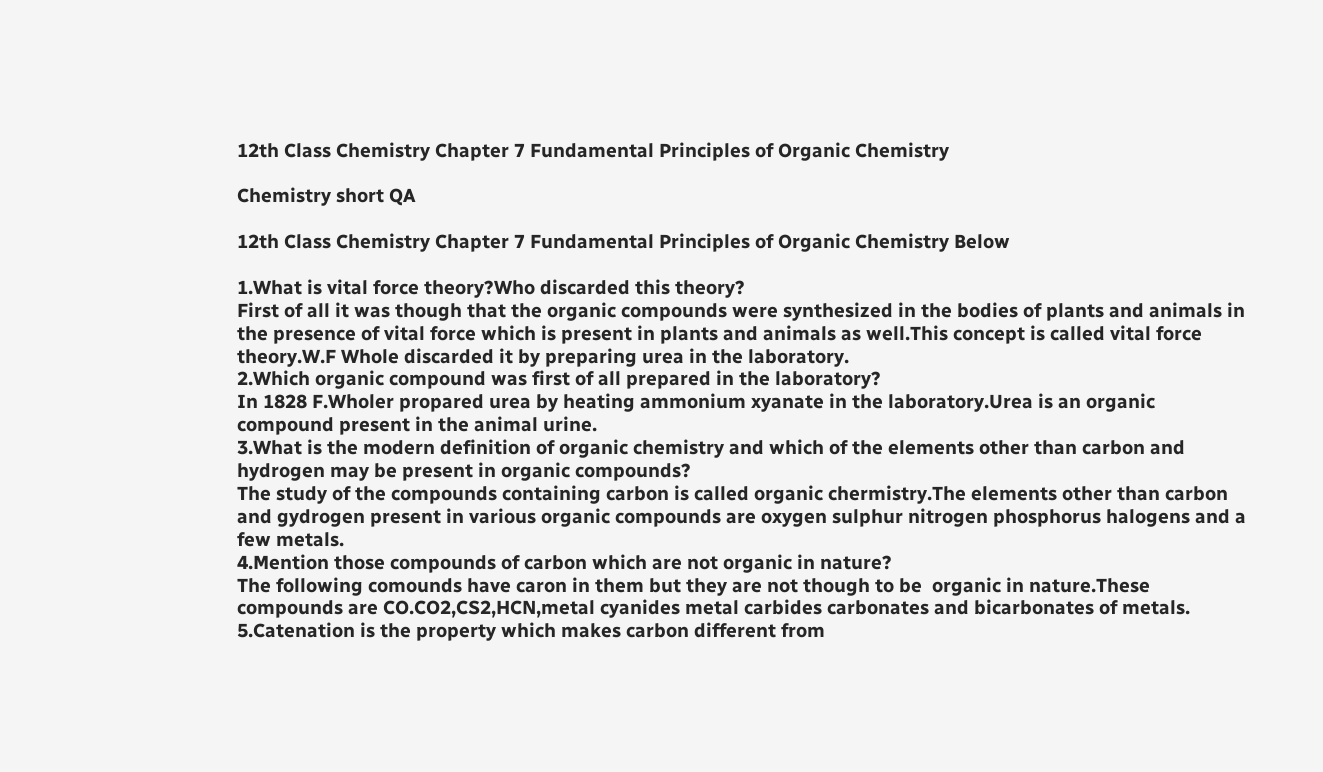12th Class Chemistry Chapter 7 Fundamental Principles of Organic Chemistry

Chemistry short QA

12th Class Chemistry Chapter 7 Fundamental Principles of Organic Chemistry Below

1.What is vital force theory?Who discarded this theory?
First of all it was though that the organic compounds were synthesized in the bodies of plants and animals in the presence of vital force which is present in plants and animals as well.This concept is called vital force theory.W.F Whole discarded it by preparing urea in the laboratory.
2.Which organic compound was first of all prepared in the laboratory?
In 1828 F.Wholer propared urea by heating ammonium xyanate in the laboratory.Urea is an organic compound present in the animal urine.
3.What is the modern definition of organic chemistry and which of the elements other than carbon and hydrogen may be present in organic compounds?
The study of the compounds containing carbon is called organic chermistry.The elements other than carbon and gydrogen present in various organic compounds are oxygen sulphur nitrogen phosphorus halogens and a few metals.
4.Mention those compounds of carbon which are not organic in nature?
The following comounds have caron in them but they are not though to be  organic in nature.These compounds are CO.CO2,CS2,HCN,metal cyanides metal carbides carbonates and bicarbonates of metals.
5.Catenation is the property which makes carbon different from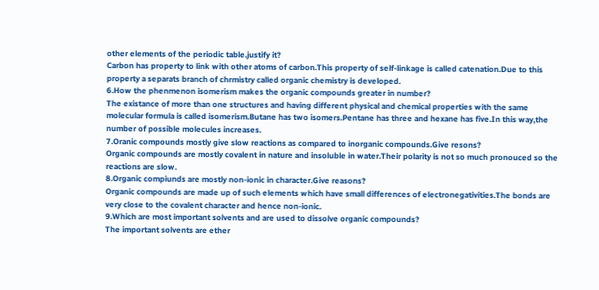other elements of the periodic table.justify it?
Carbon has property to link with other atoms of carbon.This property of self-linkage is called catenation.Due to this property a separats branch of chrmistry called organic chemistry is developed.
6.How the phenmenon isomerism makes the organic compounds greater in number?
The existance of more than one structures and having different physical and chemical properties with the same molecular formula is called isomerism.Butane has two isomers.Pentane has three and hexane has five.In this way,the number of possible molecules increases.
7.Oranic compounds mostly give slow reactions as compared to inorganic compounds.Give resons?
Organic compounds are mostly covalent in nature and insoluble in water.Their polarity is not so much pronouced so the reactions are slow.
8.Organic compiunds are mostly non-ionic in character.Give reasons?
Organic compounds are made up of such elements which have small differences of electronegativities.The bonds are very close to the covalent character and hence non-ionic.
9.Which are most important solvents and are used to dissolve organic compounds?
The important solvents are ether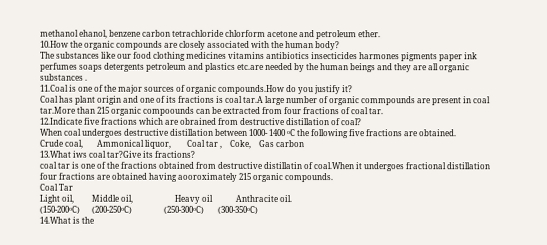methanol ehanol, benzene carbon tetrachloride chlorform acetone and petroleum ether.
10.How the organic compounds are closely associated with the human body?
The substances like our food clothing medicines vitamins antibiotics insecticides harmones pigments paper ink perfumes soaps detergents petroleum and plastics etc.are needed by the human beings and they are all organic substances .
11.Coal is one of the major sources of organic compounds.How do you justify it?
Coal has plant origin and one of its fractions is coal tar.A large number of organic commpounds are present in coal tar.More than 215 organic compoounds can be extracted from four fractions of coal tar.
12.Indicate five fractions which are obrained from destructive distillation of coal?
When coal undergoes destructive distillation between 1000- 1400 ᵒC the following five fractions are obtained.
Crude coal,       Ammonical liquor,        Coal tar ,    Coke,    Gas carbon
13.What iws coal tar?Give its fractions?
coal tar is one of the fractions obtained from destructive distillatin of coal.When it undergoes fractional distillation four fractions are obtained having aooroximately 215 organic compounds.
Coal Tar
Light oil,         Middle oil,                     Heavy oil            Anthracite oil.
(150-200ᵒC)      (200-250ᵒC)                (250-300ᵒC)       (300-350ᵒC)
14.What is the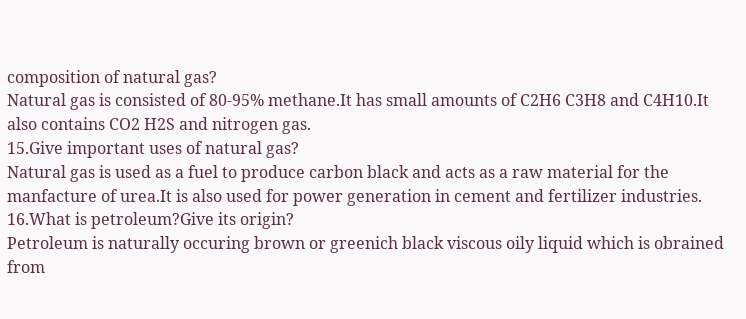composition of natural gas?
Natural gas is consisted of 80-95% methane.It has small amounts of C2H6 C3H8 and C4H10.It also contains CO2 H2S and nitrogen gas.
15.Give important uses of natural gas?
Natural gas is used as a fuel to produce carbon black and acts as a raw material for the manfacture of urea.It is also used for power generation in cement and fertilizer industries.
16.What is petroleum?Give its origin?
Petroleum is naturally occuring brown or greenich black viscous oily liquid which is obrained from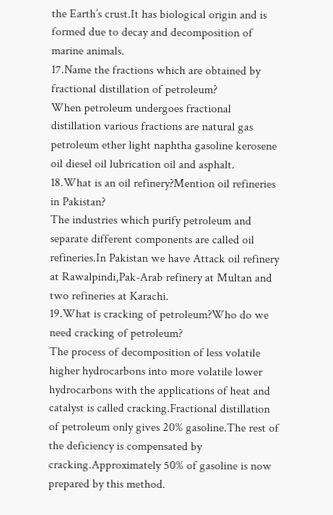the Earth’s crust.It has biological origin and is formed due to decay and decomposition of marine animals.
17.Name the fractions which are obtained by fractional distillation of petroleum?
When petroleum undergoes fractional distillation various fractions are natural gas petroleum ether light naphtha gasoline kerosene oil diesel oil lubrication oil and asphalt.
18.What is an oil refinery?Mention oil refineries in Pakistan?
The industries which purify petroleum and separate different components are called oil refineries.In Pakistan we have Attack oil refinery at Rawalpindi,Pak-Arab refinery at Multan and two refineries at Karachi.
19.What is cracking of petroleum?Who do we need cracking of petroleum?
The process of decomposition of less volatile higher hydrocarbons into more volatile lower hydrocarbons with the applications of heat and catalyst is called cracking.Fractional distillation of petroleum only gives 20% gasoline.The rest of the deficiency is compensated by cracking.Approximately 50% of gasoline is now prepared by this method.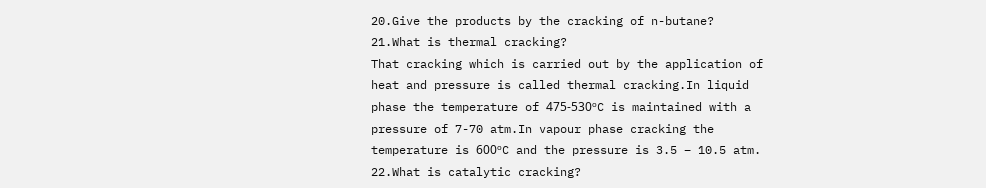20.Give the products by the cracking of n-butane?
21.What is thermal cracking?
That cracking which is carried out by the application of heat and pressure is called thermal cracking.In liquid phase the temperature of 475-530ᵒC is maintained with a pressure of 7-70 atm.In vapour phase cracking the temperature is 600ᵒC and the pressure is 3.5 – 10.5 atm.
22.What is catalytic cracking?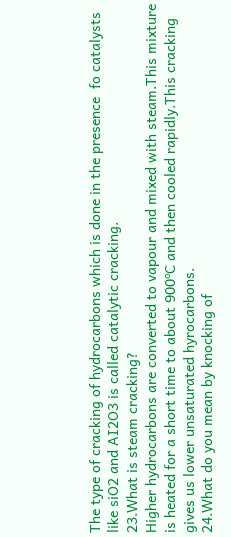The type of cracking of hydrocarbons which is done in the presence  fo catalysts like siO2 and AI2O3 is called catalytic cracking.
23.What is steam cracking?
Higher hydrocarbons are converted to vapour and mixed with steam.This mixture is heated for a short time to about 900ᵒC and then cooled rapidly.This cracking gives us lower unsaturated hyrocarbons.
24.What do you mean by knocking of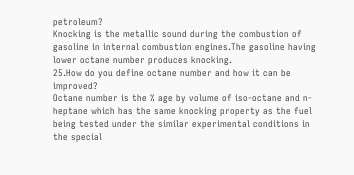petroleum?
Knocking is the metallic sound during the combustion of gasoline in internal combustion engines.The gasoline having lower octane number produces knocking.
25.How do you define octane number and how it can be improved?
Octane number is the % age by volume of iso-octane and n-heptane which has the same knocking property as the fuel being tested under the similar experimental conditions in the special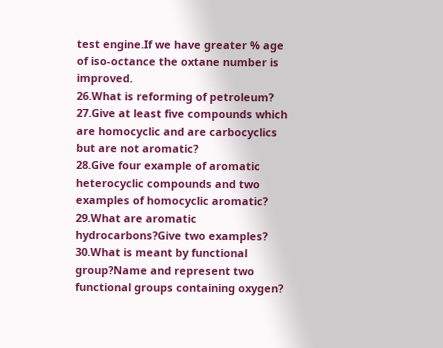test engine.If we have greater % age of iso-octance the oxtane number is improved.
26.What is reforming of petroleum?
27.Give at least five compounds which are homocyclic and are carbocyclics but are not aromatic?
28.Give four example of aromatic heterocyclic compounds and two examples of homocyclic aromatic?
29.What are aromatic hydrocarbons?Give two examples?
30.What is meant by functional group?Name and represent two functional groups containing oxygen?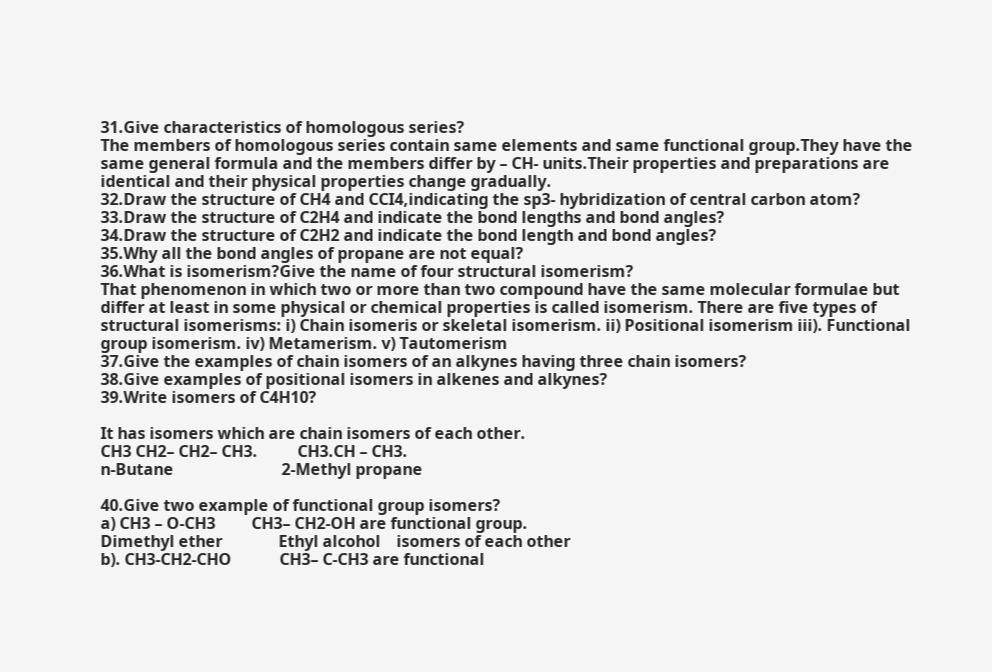31.Give characteristics of homologous series?
The members of homologous series contain same elements and same functional group.They have the same general formula and the members differ by – CH- units.Their properties and preparations are identical and their physical properties change gradually.
32.Draw the structure of CH4 and CCI4,indicating the sp3- hybridization of central carbon atom?
33.Draw the structure of C2H4 and indicate the bond lengths and bond angles?
34.Draw the structure of C2H2 and indicate the bond length and bond angles?
35.Why all the bond angles of propane are not equal?
36.What is isomerism?Give the name of four structural isomerism?
That phenomenon in which two or more than two compound have the same molecular formulae but differ at least in some physical or chemical properties is called isomerism. There are five types of structural isomerisms: i) Chain isomeris or skeletal isomerism. ii) Positional isomerism iii). Functional group isomerism. iv) Metamerism. v) Tautomerism
37.Give the examples of chain isomers of an alkynes having three chain isomers?
38.Give examples of positional isomers in alkenes and alkynes?
39.Write isomers of C4H10?

It has isomers which are chain isomers of each other.
CH3 CH2– CH2– CH3.          CH3.CH – CH3.
n-Butane                           2-Methyl propane

40.Give two example of functional group isomers?
a) CH3 – O-CH3         CH3– CH2-OH are functional group.
Dimethyl ether              Ethyl alcohol    isomers of each other
b). CH3-CH2-CHO            CH3– C-CH3 are functional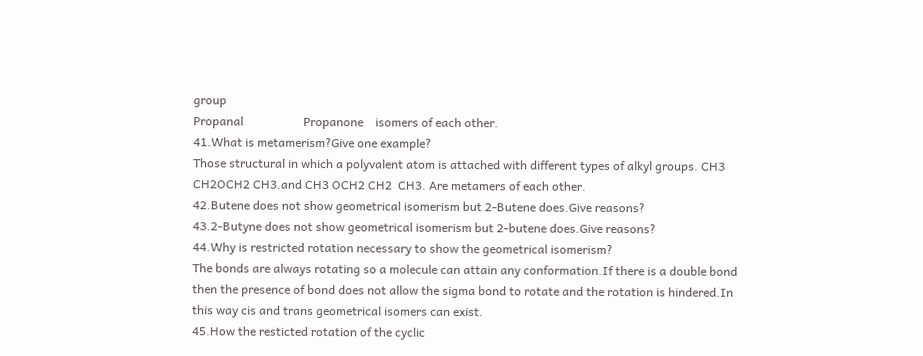group
Propanal                    Propanone    isomers of each other.
41.What is metamerism?Give one example?
Those structural in which a polyvalent atom is attached with different types of alkyl groups. CH3 CH2OCH2 CH3.and CH3 OCH2 CH2  CH3. Are metamers of each other.
42.Butene does not show geometrical isomerism but 2-Butene does.Give reasons?
43.2-Butyne does not show geometrical isomerism but 2-butene does.Give reasons?
44.Why is restricted rotation necessary to show the geometrical isomerism?
The bonds are always rotating so a molecule can attain any conformation.If there is a double bond then the presence of bond does not allow the sigma bond to rotate and the rotation is hindered.In this way cis and trans geometrical isomers can exist.
45.How the resticted rotation of the cyclic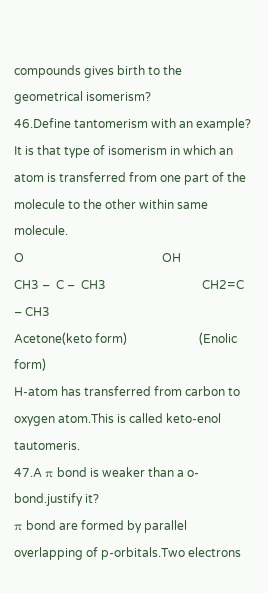compounds gives birth to the geometrical isomerism?
46.Define tantomerism with an example?
It is that type of isomerism in which an atom is transferred from one part of the molecule to the other within same molecule.
O                                              OH
CH3 –  C –  CH3                                CH2=C – CH3
Acetone(keto form)                        (Enolic form)
H-atom has transferred from carbon to oxygen atom.This is called keto-enol tautomeris.
47.A π bond is weaker than a o-bond.justify it?
π bond are formed by parallel overlapping of p-orbitals.Two electrons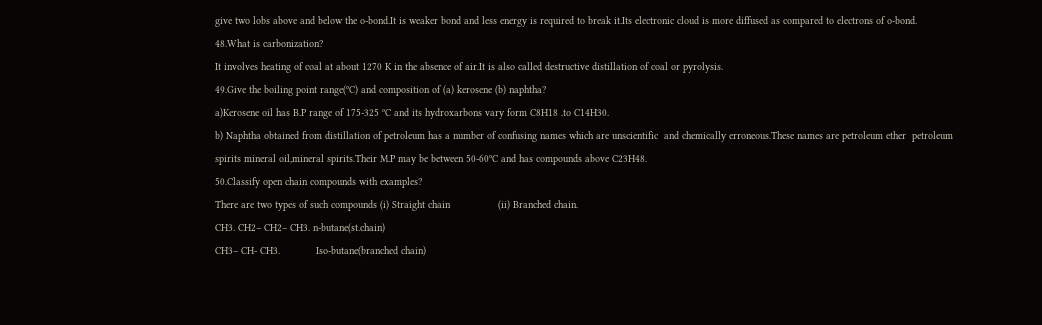give two lobs above and below the o-bond.It is weaker bond and less energy is required to break it.Its electronic cloud is more diffused as compared to electrons of o-bond.
48.What is carbonization?
It involves heating of coal at about 1270 K in the absence of air.It is also called destructive distillation of coal or pyrolysis.
49.Give the boiling point range(ᵒC) and composition of (a) kerosene (b) naphtha?
a)Kerosene oil has B.P range of 175-325 ᵒC and its hydroxarbons vary form C8H18 .to C14H30.
b) Naphtha obtained from distillation of petroleum has a number of confusing names which are unscientific  and chemically erroneous.These names are petroleum ether  petroleum spirits mineral oil,mineral spirits.Their M.P may be between 50-60ᵒC and has compounds above C23H48.
50.Classify open chain compounds with examples?
There are two types of such compounds (i) Straight chain                (ii) Branched chain.
CH3. CH2– CH2– CH3. n-butane(st.chain)
CH3– CH- CH3.            Iso-butane(branched chain)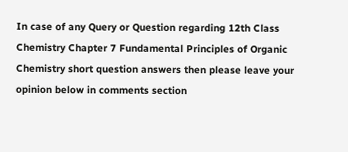In case of any Query or Question regarding 12th Class Chemistry Chapter 7 Fundamental Principles of Organic Chemistry short question answers then please leave your opinion below in comments section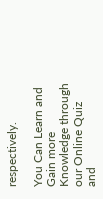respectively.

You Can Learn and Gain more Knowledge through our Online Quiz and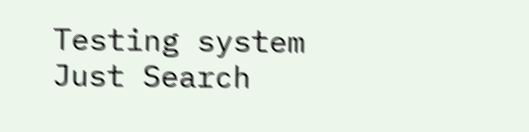Testing system Just Search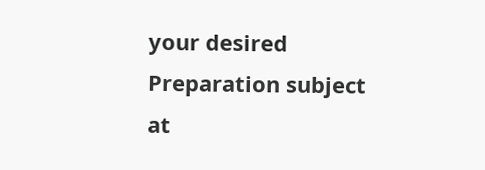your desired Preparation subject at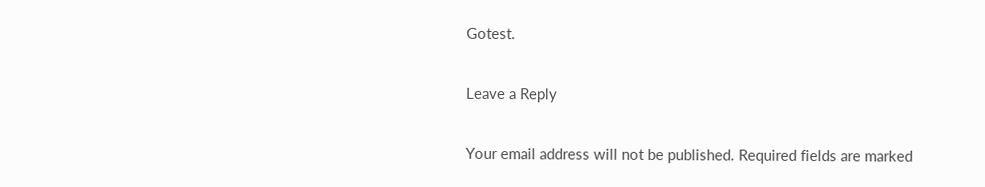Gotest.

Leave a Reply

Your email address will not be published. Required fields are marked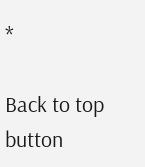*

Back to top button